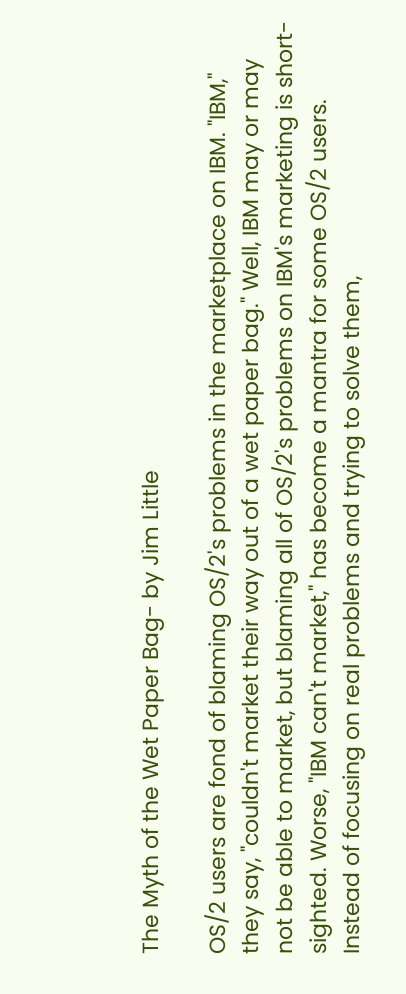The Myth of the Wet Paper Bag- by Jim Little

OS/2 users are fond of blaming OS/2's problems in the marketplace on IBM. "IBM," they say, "couldn't market their way out of a wet paper bag." Well, IBM may or may not be able to market, but blaming all of OS/2's problems on IBM's marketing is short-sighted. Worse, "IBM can't market," has become a mantra for some OS/2 users. Instead of focusing on real problems and trying to solve them,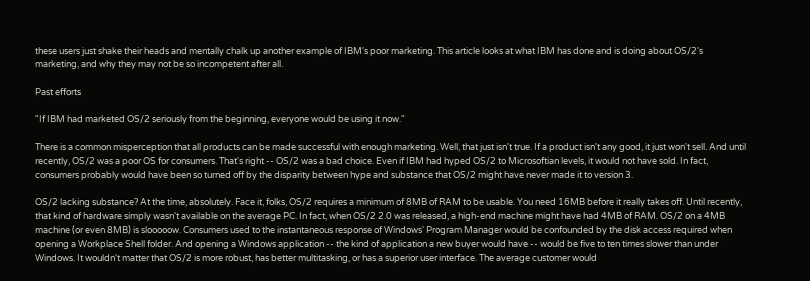these users just shake their heads and mentally chalk up another example of IBM's poor marketing. This article looks at what IBM has done and is doing about OS/2's marketing, and why they may not be so incompetent after all.

Past efforts

"If IBM had marketed OS/2 seriously from the beginning, everyone would be using it now."

There is a common misperception that all products can be made successful with enough marketing. Well, that just isn't true. If a product isn't any good, it just won't sell. And until recently, OS/2 was a poor OS for consumers. That's right -- OS/2 was a bad choice. Even if IBM had hyped OS/2 to Microsoftian levels, it would not have sold. In fact, consumers probably would have been so turned off by the disparity between hype and substance that OS/2 might have never made it to version 3.

OS/2 lacking substance? At the time, absolutely. Face it, folks, OS/2 requires a minimum of 8MB of RAM to be usable. You need 16MB before it really takes off. Until recently, that kind of hardware simply wasn't available on the average PC. In fact, when OS/2 2.0 was released, a high-end machine might have had 4MB of RAM. OS/2 on a 4MB machine (or even 8MB) is slooooow. Consumers used to the instantaneous response of Windows' Program Manager would be confounded by the disk access required when opening a Workplace Shell folder. And opening a Windows application -- the kind of application a new buyer would have -- would be five to ten times slower than under Windows. It wouldn't matter that OS/2 is more robust, has better multitasking, or has a superior user interface. The average customer would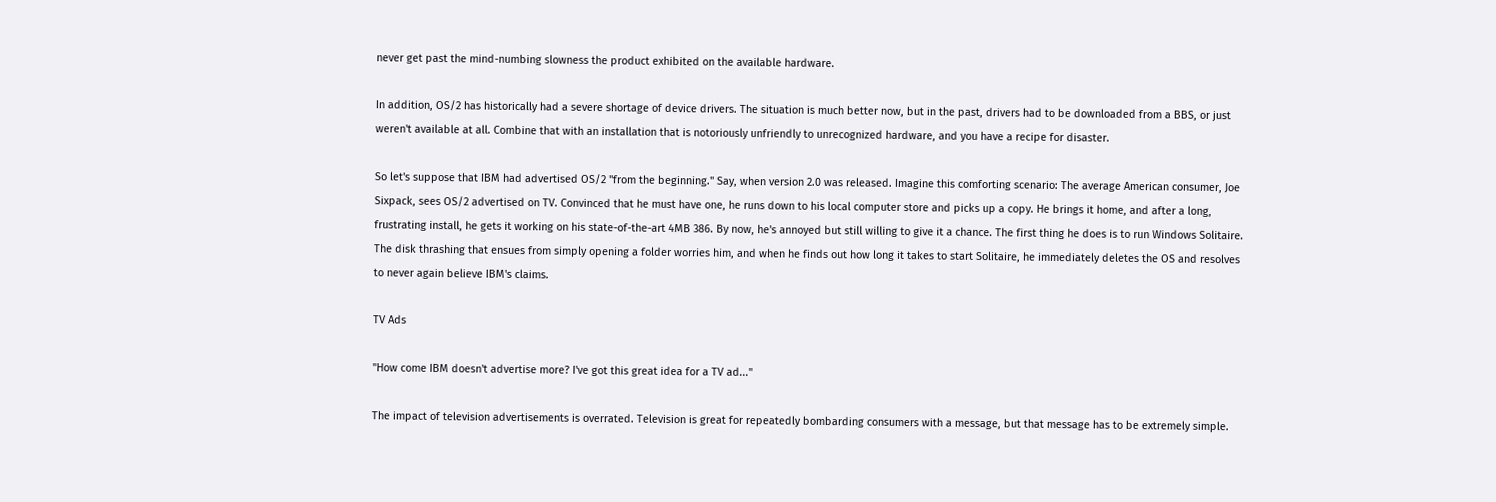never get past the mind-numbing slowness the product exhibited on the available hardware.

In addition, OS/2 has historically had a severe shortage of device drivers. The situation is much better now, but in the past, drivers had to be downloaded from a BBS, or just weren't available at all. Combine that with an installation that is notoriously unfriendly to unrecognized hardware, and you have a recipe for disaster.

So let's suppose that IBM had advertised OS/2 "from the beginning." Say, when version 2.0 was released. Imagine this comforting scenario: The average American consumer, Joe Sixpack, sees OS/2 advertised on TV. Convinced that he must have one, he runs down to his local computer store and picks up a copy. He brings it home, and after a long, frustrating install, he gets it working on his state-of-the-art 4MB 386. By now, he's annoyed but still willing to give it a chance. The first thing he does is to run Windows Solitaire. The disk thrashing that ensues from simply opening a folder worries him, and when he finds out how long it takes to start Solitaire, he immediately deletes the OS and resolves to never again believe IBM's claims.

TV Ads

"How come IBM doesn't advertise more? I've got this great idea for a TV ad..."

The impact of television advertisements is overrated. Television is great for repeatedly bombarding consumers with a message, but that message has to be extremely simple.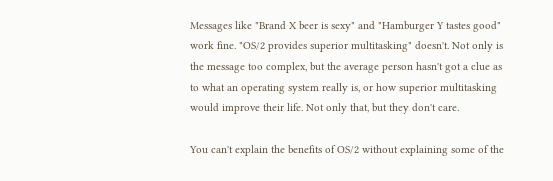Messages like "Brand X beer is sexy" and "Hamburger Y tastes good" work fine. "OS/2 provides superior multitasking" doesn't. Not only is the message too complex, but the average person hasn't got a clue as to what an operating system really is, or how superior multitasking would improve their life. Not only that, but they don't care.

You can't explain the benefits of OS/2 without explaining some of the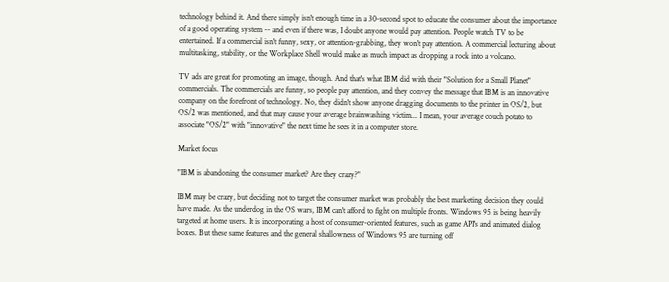technology behind it. And there simply isn't enough time in a 30-second spot to educate the consumer about the importance of a good operating system -- and even if there was, I doubt anyone would pay attention. People watch TV to be entertained. If a commercial isn't funny, sexy, or attention-grabbing, they won't pay attention. A commercial lecturing about multitasking, stability, or the Workplace Shell would make as much impact as dropping a rock into a volcano.

TV ads are great for promoting an image, though. And that's what IBM did with their "Solution for a Small Planet" commercials. The commercials are funny, so people pay attention, and they convey the message that IBM is an innovative company on the forefront of technology. No, they didn't show anyone dragging documents to the printer in OS/2, but OS/2 was mentioned, and that may cause your average brainwashing victim... I mean, your average couch potato to associate "OS/2" with "innovative" the next time he sees it in a computer store.

Market focus

"IBM is abandoning the consumer market? Are they crazy?"

IBM may be crazy, but deciding not to target the consumer market was probably the best marketing decision they could have made. As the underdog in the OS wars, IBM can't afford to fight on multiple fronts. Windows 95 is being heavily targeted at home users. It is incorporating a host of consumer-oriented features, such as game API's and animated dialog boxes. But these same features and the general shallowness of Windows 95 are turning off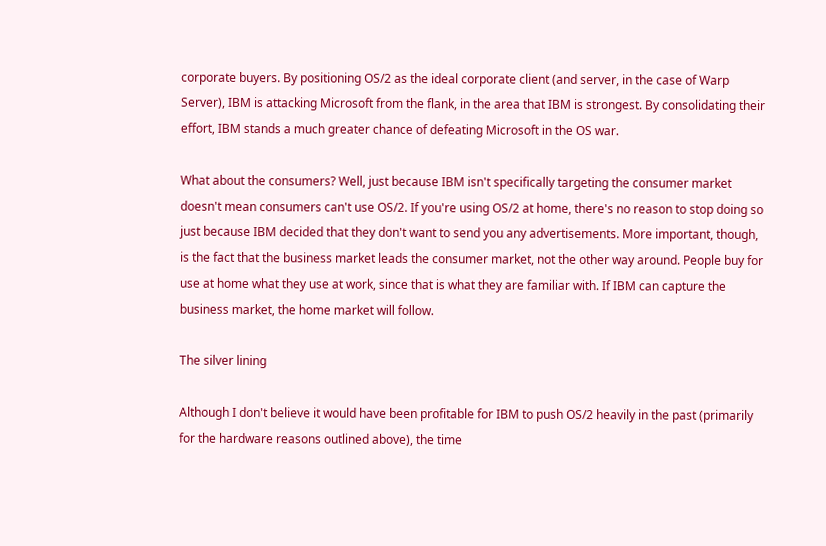corporate buyers. By positioning OS/2 as the ideal corporate client (and server, in the case of Warp Server), IBM is attacking Microsoft from the flank, in the area that IBM is strongest. By consolidating their effort, IBM stands a much greater chance of defeating Microsoft in the OS war.

What about the consumers? Well, just because IBM isn't specifically targeting the consumer market doesn't mean consumers can't use OS/2. If you're using OS/2 at home, there's no reason to stop doing so just because IBM decided that they don't want to send you any advertisements. More important, though, is the fact that the business market leads the consumer market, not the other way around. People buy for use at home what they use at work, since that is what they are familiar with. If IBM can capture the business market, the home market will follow.

The silver lining

Although I don't believe it would have been profitable for IBM to push OS/2 heavily in the past (primarily for the hardware reasons outlined above), the time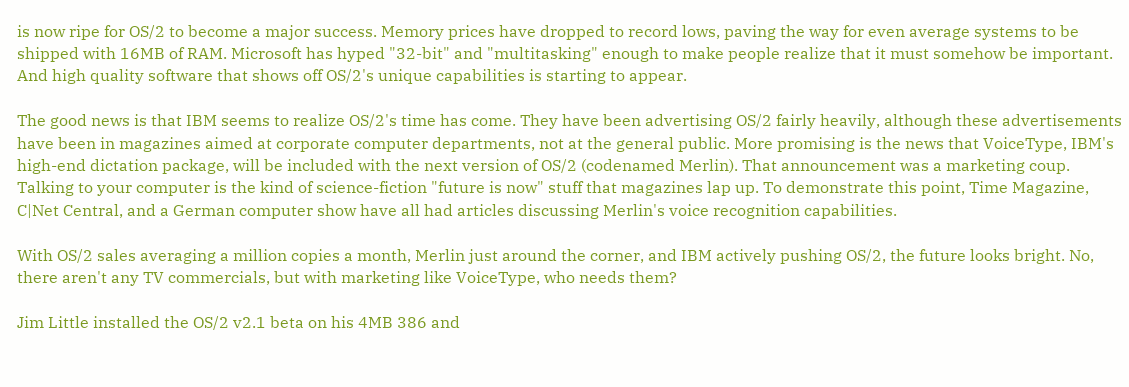is now ripe for OS/2 to become a major success. Memory prices have dropped to record lows, paving the way for even average systems to be shipped with 16MB of RAM. Microsoft has hyped "32-bit" and "multitasking" enough to make people realize that it must somehow be important. And high quality software that shows off OS/2's unique capabilities is starting to appear.

The good news is that IBM seems to realize OS/2's time has come. They have been advertising OS/2 fairly heavily, although these advertisements have been in magazines aimed at corporate computer departments, not at the general public. More promising is the news that VoiceType, IBM's high-end dictation package, will be included with the next version of OS/2 (codenamed Merlin). That announcement was a marketing coup. Talking to your computer is the kind of science-fiction "future is now" stuff that magazines lap up. To demonstrate this point, Time Magazine, C|Net Central, and a German computer show have all had articles discussing Merlin's voice recognition capabilities.

With OS/2 sales averaging a million copies a month, Merlin just around the corner, and IBM actively pushing OS/2, the future looks bright. No, there aren't any TV commercials, but with marketing like VoiceType, who needs them?

Jim Little installed the OS/2 v2.1 beta on his 4MB 386 and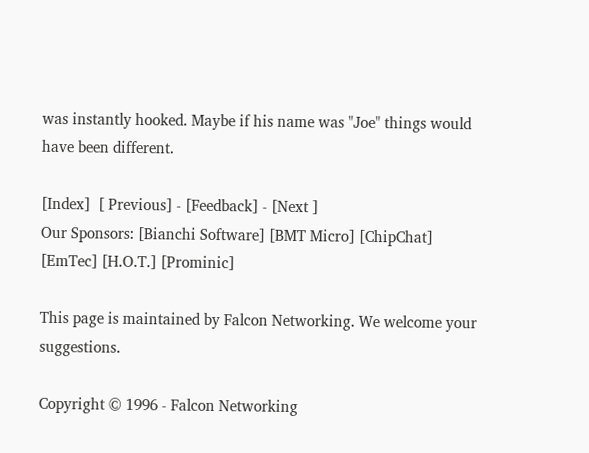was instantly hooked. Maybe if his name was "Joe" things would have been different.

[Index]  [ Previous] - [Feedback] - [Next ]
Our Sponsors: [Bianchi Software] [BMT Micro] [ChipChat] [EmTec] [H.O.T.] [Prominic]

This page is maintained by Falcon Networking. We welcome your suggestions.

Copyright © 1996 - Falcon Networking